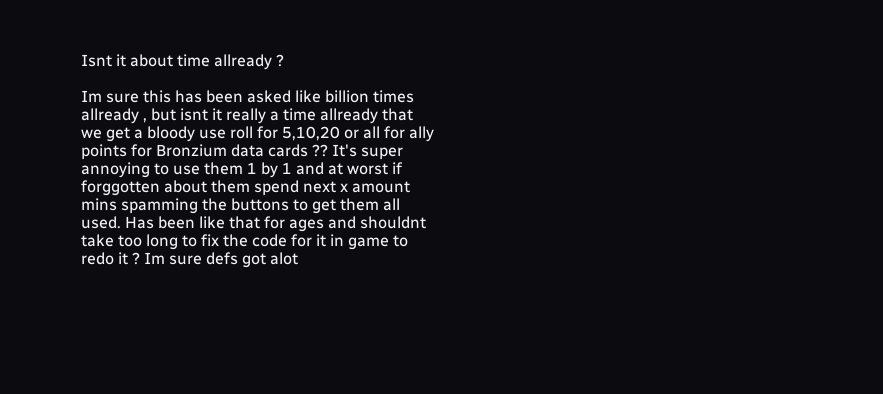Isnt it about time allready ?

Im sure this has been asked like billion times allready , but isnt it really a time allready that we get a bloody use roll for 5,10,20 or all for ally points for Bronzium data cards ?? It's super annoying to use them 1 by 1 and at worst if forggotten about them spend next x amount mins spamming the buttons to get them all used. Has been like that for ages and shouldnt take too long to fix the code for it in game to redo it ? Im sure defs got alot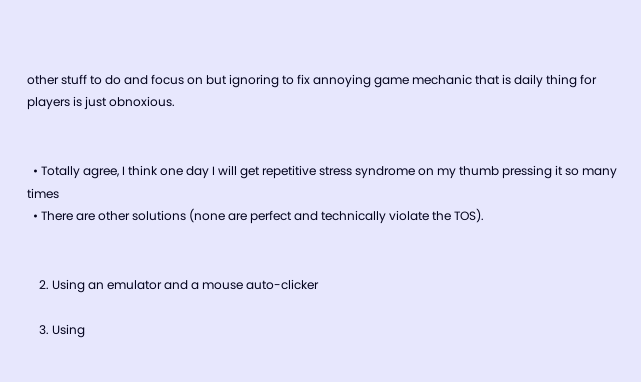other stuff to do and focus on but ignoring to fix annoying game mechanic that is daily thing for players is just obnoxious.


  • Totally agree, I think one day I will get repetitive stress syndrome on my thumb pressing it so many times
  • There are other solutions (none are perfect and technically violate the TOS).


    2. Using an emulator and a mouse auto-clicker

    3. Using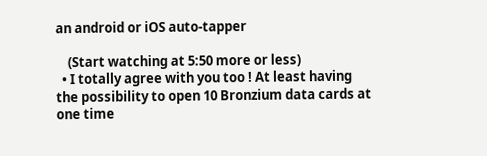an android or iOS auto-tapper

    (Start watching at 5:50 more or less)
  • I totally agree with you too ! At least having the possibility to open 10 Bronzium data cards at one time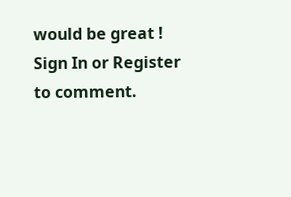would be great !
Sign In or Register to comment.